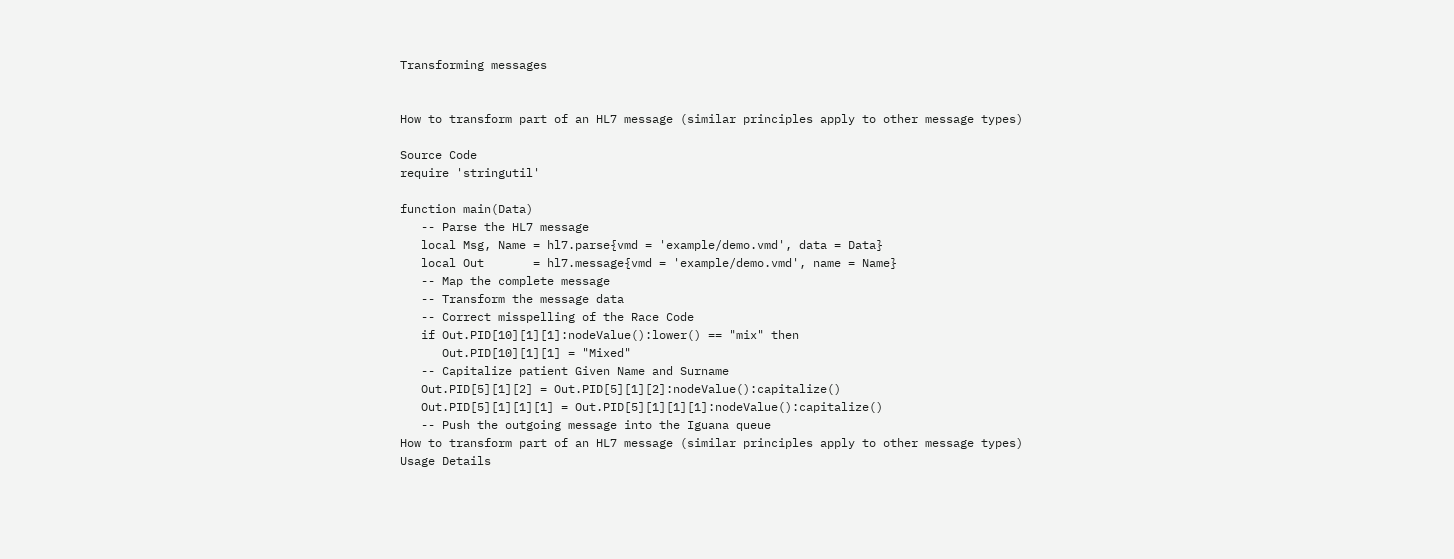Transforming messages


How to transform part of an HL7 message (similar principles apply to other message types)

Source Code
require 'stringutil'

function main(Data)
   -- Parse the HL7 message
   local Msg, Name = hl7.parse{vmd = 'example/demo.vmd', data = Data}
   local Out       = hl7.message{vmd = 'example/demo.vmd', name = Name}
   -- Map the complete message
   -- Transform the message data
   -- Correct misspelling of the Race Code
   if Out.PID[10][1][1]:nodeValue():lower() == "mix" then
      Out.PID[10][1][1] = "Mixed"
   -- Capitalize patient Given Name and Surname
   Out.PID[5][1][2] = Out.PID[5][1][2]:nodeValue():capitalize()
   Out.PID[5][1][1][1] = Out.PID[5][1][1][1]:nodeValue():capitalize()
   -- Push the outgoing message into the Iguana queue
How to transform part of an HL7 message (similar principles apply to other message types)
Usage Details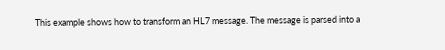This example shows how to transform an HL7 message. The message is parsed into a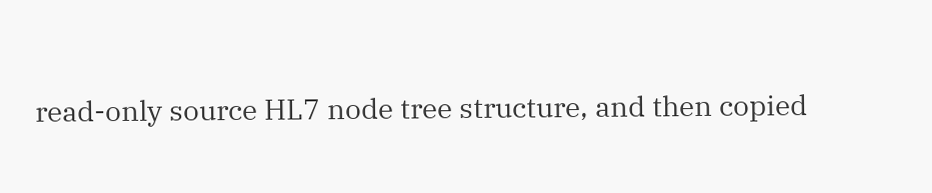read-only source HL7 node tree structure, and then copied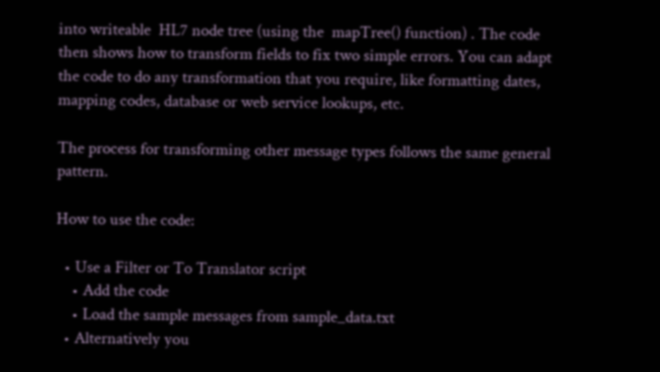into writeable  HL7 node tree (using the  mapTree() function) . The code then shows how to transform fields to fix two simple errors. You can adapt the code to do any transformation that you require, like formatting dates, mapping codes, database or web service lookups, etc.

The process for transforming other message types follows the same general pattern.

How to use the code:

  • Use a Filter or To Translator script
    • Add the code
    • Load the sample messages from sample_data.txt
  • Alternatively you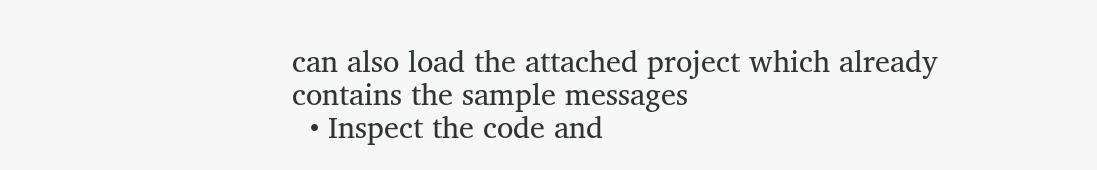can also load the attached project which already contains the sample messages
  • Inspect the code and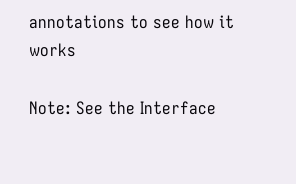annotations to see how it works

Note: See the Interface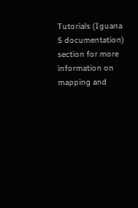Tutorials (Iguana 5 documentation) section for more information on mapping and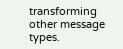transforming other message types.